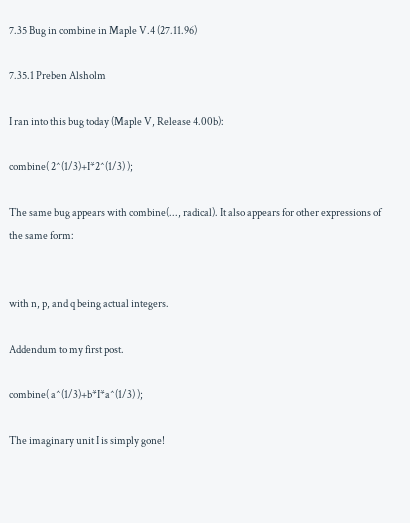7.35 Bug in combine in Maple V.4 (27.11.96)

7.35.1 Preben Alsholm

I ran into this bug today (Maple V, Release 4.00b):

combine( 2^(1/3)+I*2^(1/3) );

The same bug appears with combine(..., radical). It also appears for other expressions of the same form:


with n, p, and q being actual integers.

Addendum to my first post.

combine( a^(1/3)+b*I*a^(1/3) );

The imaginary unit I is simply gone!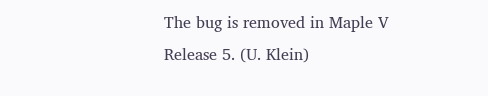The bug is removed in Maple V Release 5. (U. Klein)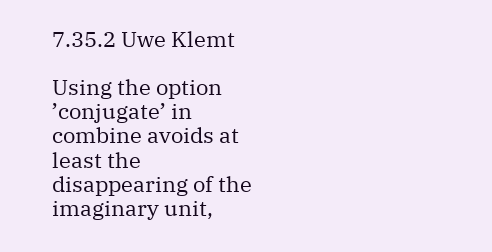7.35.2 Uwe Klemt

Using the option ’conjugate’ in combine avoids at least the disappearing of the imaginary unit,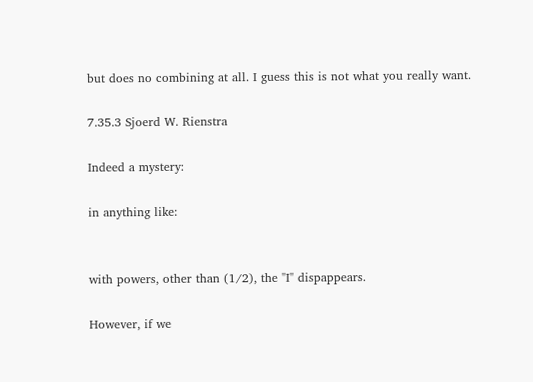but does no combining at all. I guess this is not what you really want.

7.35.3 Sjoerd W. Rienstra

Indeed a mystery:

in anything like:


with powers, other than (1/2), the "I" dispappears.

However, if we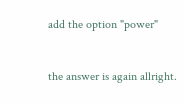add the option "power"


the answer is again allright.